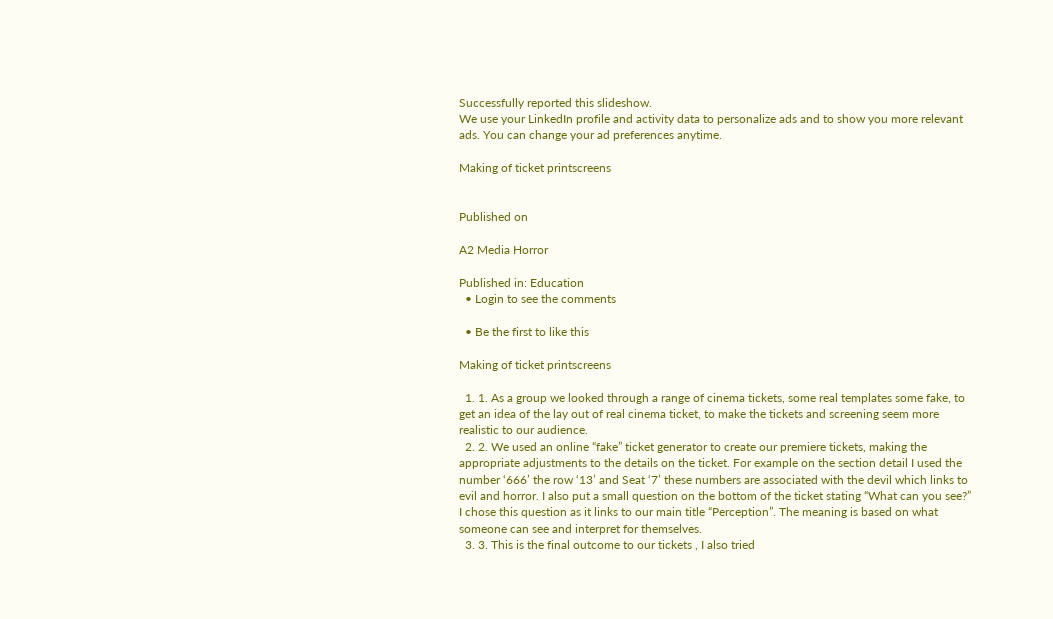Successfully reported this slideshow.
We use your LinkedIn profile and activity data to personalize ads and to show you more relevant ads. You can change your ad preferences anytime.

Making of ticket printscreens


Published on

A2 Media Horror

Published in: Education
  • Login to see the comments

  • Be the first to like this

Making of ticket printscreens

  1. 1. As a group we looked through a range of cinema tickets, some real templates some fake, to get an idea of the lay out of real cinema ticket, to make the tickets and screening seem more realistic to our audience.
  2. 2. We used an online “fake” ticket generator to create our premiere tickets, making the appropriate adjustments to the details on the ticket. For example on the section detail I used the number ‘666’ the row ‘13’ and Seat ‘7’ these numbers are associated with the devil which links to evil and horror. I also put a small question on the bottom of the ticket stating “What can you see?” I chose this question as it links to our main title “Perception”. The meaning is based on what someone can see and interpret for themselves.
  3. 3. This is the final outcome to our tickets , I also tried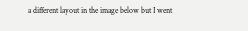a different layout in the image below but I went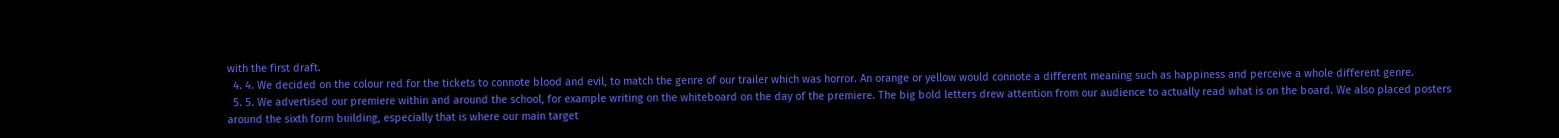with the first draft.
  4. 4. We decided on the colour red for the tickets to connote blood and evil, to match the genre of our trailer which was horror. An orange or yellow would connote a different meaning such as happiness and perceive a whole different genre.
  5. 5. We advertised our premiere within and around the school, for example writing on the whiteboard on the day of the premiere. The big bold letters drew attention from our audience to actually read what is on the board. We also placed posters around the sixth form building, especially that is where our main target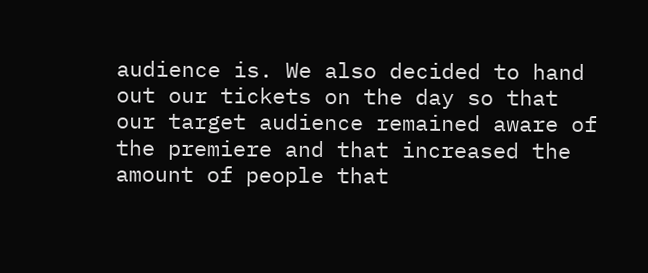audience is. We also decided to hand out our tickets on the day so that our target audience remained aware of the premiere and that increased the amount of people that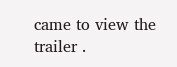came to view the trailer .